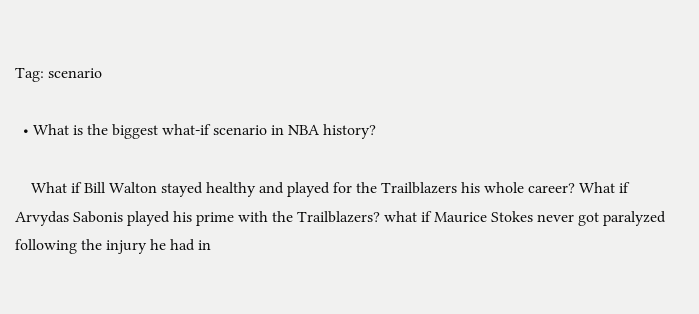Tag: scenario

  • What is the biggest what-if scenario in NBA history?

    What if Bill Walton stayed healthy and played for the Trailblazers his whole career? What if Arvydas Sabonis played his prime with the Trailblazers? what if Maurice Stokes never got paralyzed following the injury he had in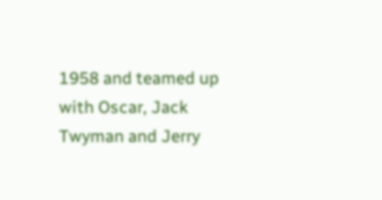1958 and teamed up with Oscar, Jack Twyman and Jerry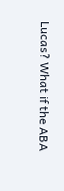Lucas? What if the ABA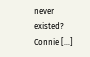never existed? Connie […]